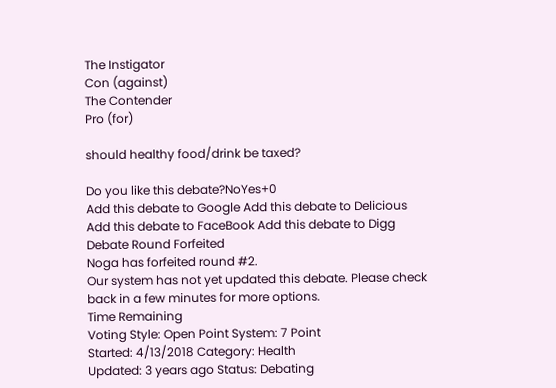The Instigator
Con (against)
The Contender
Pro (for)

should healthy food/drink be taxed?

Do you like this debate?NoYes+0
Add this debate to Google Add this debate to Delicious Add this debate to FaceBook Add this debate to Digg
Debate Round Forfeited
Noga has forfeited round #2.
Our system has not yet updated this debate. Please check back in a few minutes for more options.
Time Remaining
Voting Style: Open Point System: 7 Point
Started: 4/13/2018 Category: Health
Updated: 3 years ago Status: Debating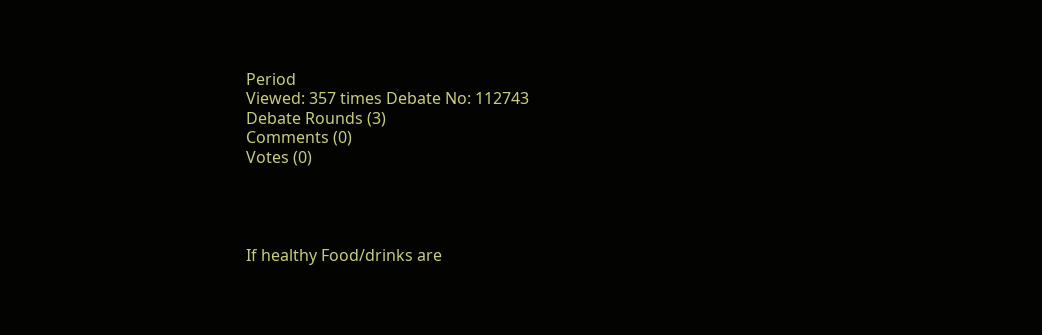Period
Viewed: 357 times Debate No: 112743
Debate Rounds (3)
Comments (0)
Votes (0)




If healthy Food/drinks are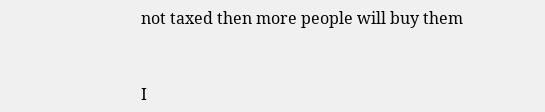not taxed then more people will buy them


I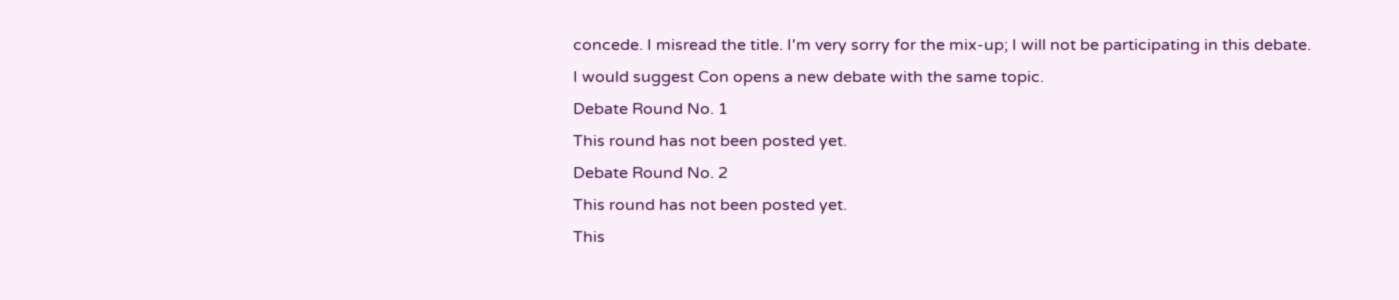concede. I misread the title. I'm very sorry for the mix-up; I will not be participating in this debate.
I would suggest Con opens a new debate with the same topic.
Debate Round No. 1
This round has not been posted yet.
Debate Round No. 2
This round has not been posted yet.
This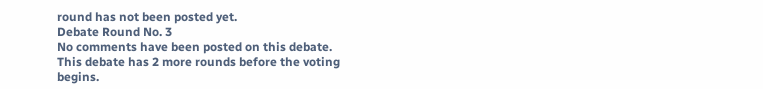round has not been posted yet.
Debate Round No. 3
No comments have been posted on this debate.
This debate has 2 more rounds before the voting begins.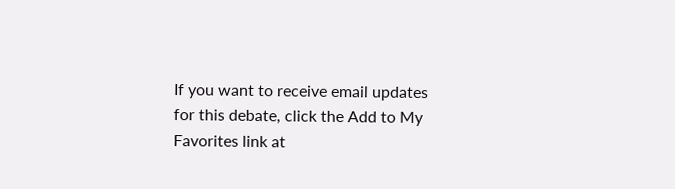If you want to receive email updates for this debate, click the Add to My Favorites link at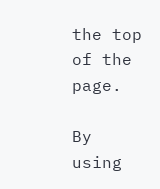the top of the page.

By using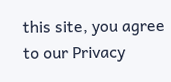this site, you agree to our Privacy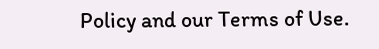Policy and our Terms of Use.